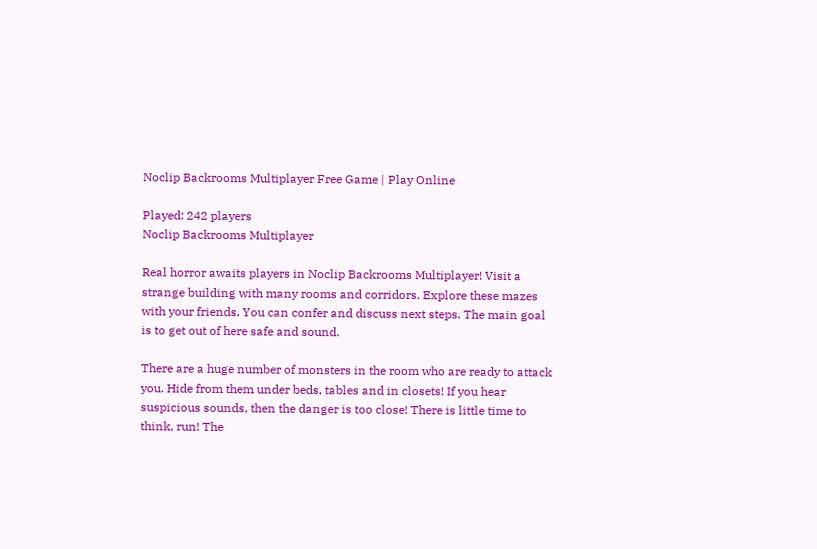Noclip Backrooms Multiplayer Free Game | Play Online

Played: 242 players
Noclip Backrooms Multiplayer

Real horror awaits players in Noclip Backrooms Multiplayer! Visit a strange building with many rooms and corridors. Explore these mazes with your friends. You can confer and discuss next steps. The main goal is to get out of here safe and sound.

There are a huge number of monsters in the room who are ready to attack you. Hide from them under beds, tables and in closets! If you hear suspicious sounds, then the danger is too close! There is little time to think, run! The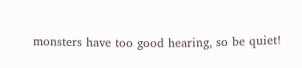monsters have too good hearing, so be quiet!